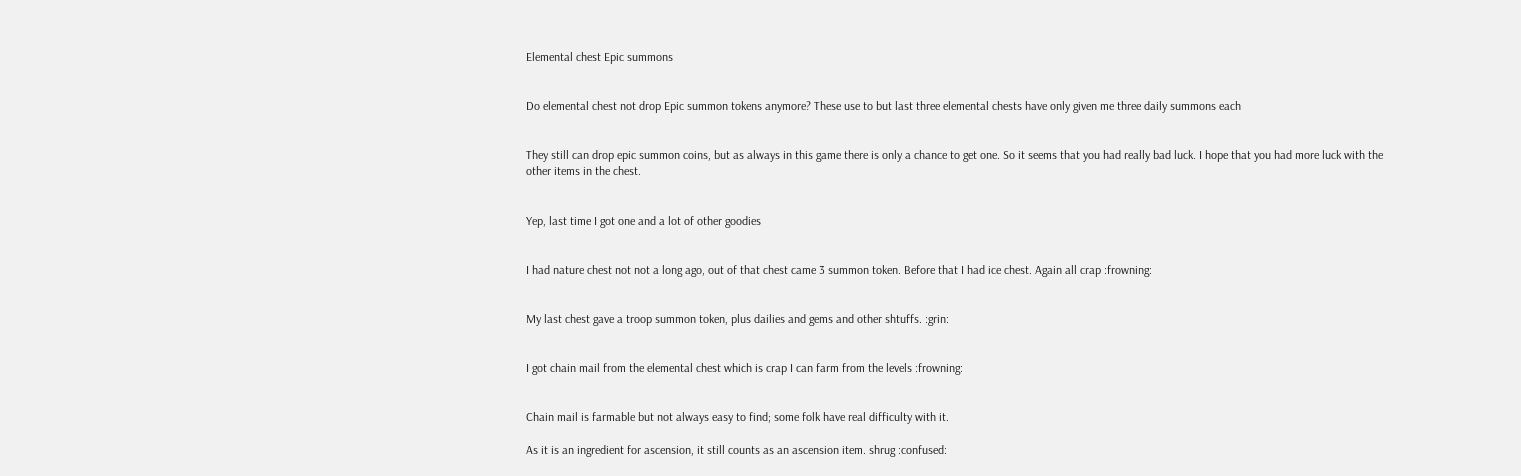Elemental chest Epic summons


Do elemental chest not drop Epic summon tokens anymore? These use to but last three elemental chests have only given me three daily summons each


They still can drop epic summon coins, but as always in this game there is only a chance to get one. So it seems that you had really bad luck. I hope that you had more luck with the other items in the chest.


Yep, last time I got one and a lot of other goodies


I had nature chest not not a long ago, out of that chest came 3 summon token. Before that I had ice chest. Again all crap :frowning:


My last chest gave a troop summon token, plus dailies and gems and other shtuffs. :grin:


I got chain mail from the elemental chest which is crap I can farm from the levels :frowning:


Chain mail is farmable but not always easy to find; some folk have real difficulty with it.

As it is an ingredient for ascension, it still counts as an ascension item. shrug :confused: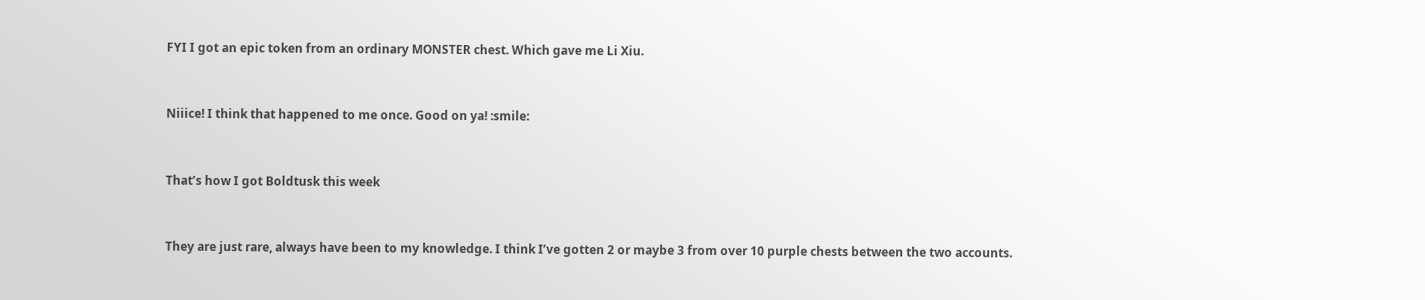FYI I got an epic token from an ordinary MONSTER chest. Which gave me Li Xiu.


Niiice! I think that happened to me once. Good on ya! :smile:


That’s how I got Boldtusk this week


They are just rare, always have been to my knowledge. I think I’ve gotten 2 or maybe 3 from over 10 purple chests between the two accounts.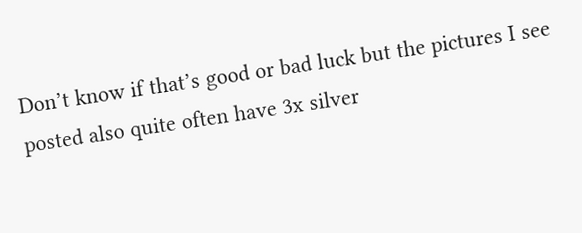Don’t know if that’s good or bad luck but the pictures I see posted also quite often have 3x silver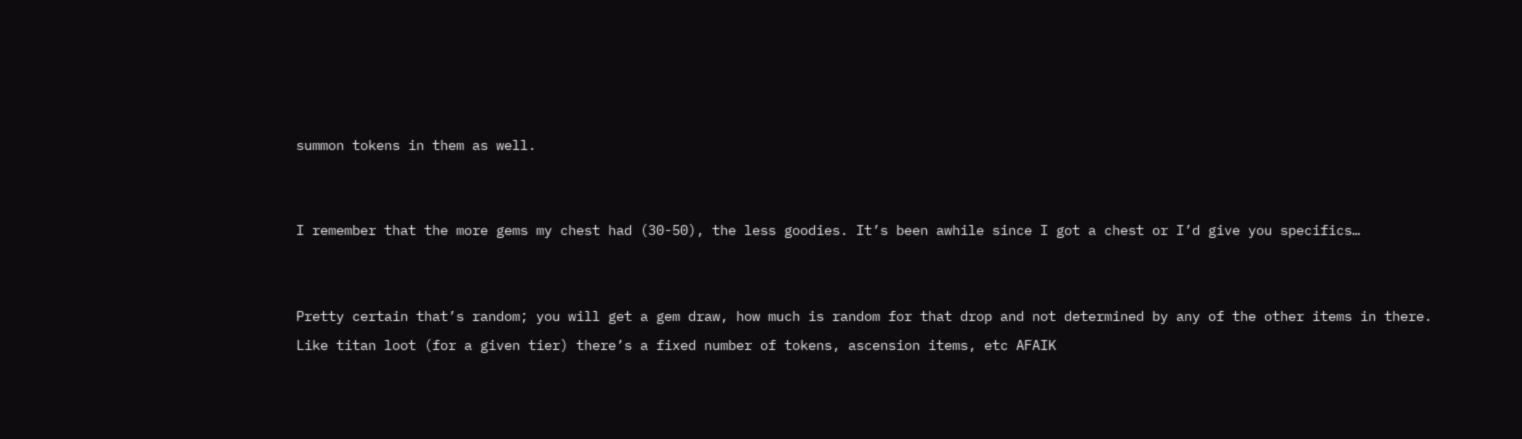summon tokens in them as well.


I remember that the more gems my chest had (30-50), the less goodies. It’s been awhile since I got a chest or I’d give you specifics…


Pretty certain that’s random; you will get a gem draw, how much is random for that drop and not determined by any of the other items in there. Like titan loot (for a given tier) there’s a fixed number of tokens, ascension items, etc AFAIK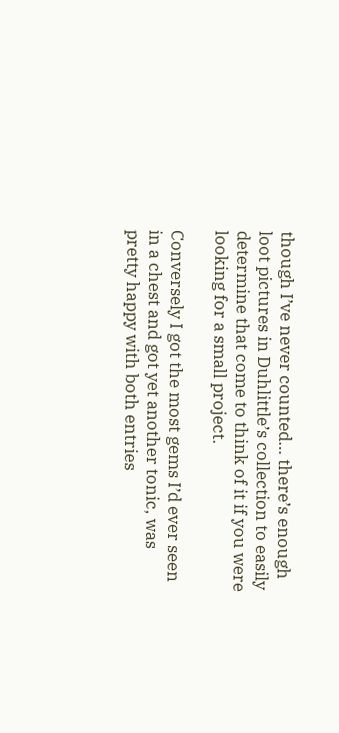though I’ve never counted… there’s enough loot pictures in Duhlittle’s collection to easily determine that come to think of it if you were looking for a small project.

Conversely I got the most gems I’d ever seen in a chest and got yet another tonic, was pretty happy with both entries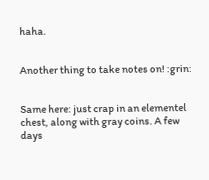haha.


Another thing to take notes on! :grin:


Same here: just crap in an elementel chest, along with gray coins. A few days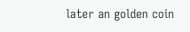later an golden coin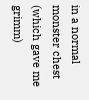in a normal monster chest (which gave me grimm)